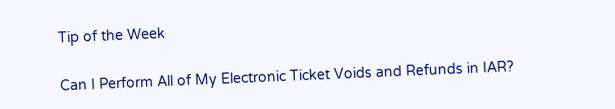Tip of the Week

Can I Perform All of My Electronic Ticket Voids and Refunds in IAR?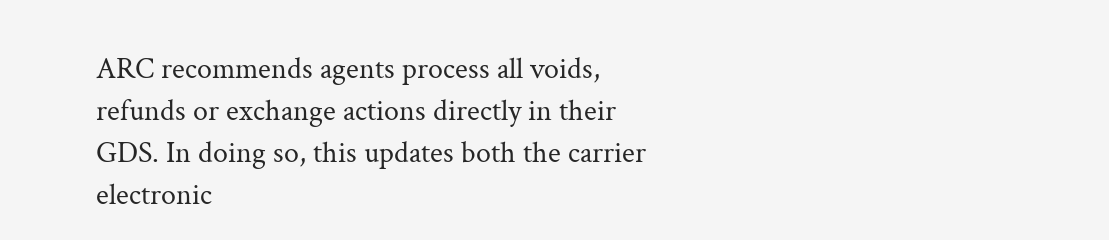ARC recommends agents process all voids, refunds or exchange actions directly in their GDS. In doing so, this updates both the carrier electronic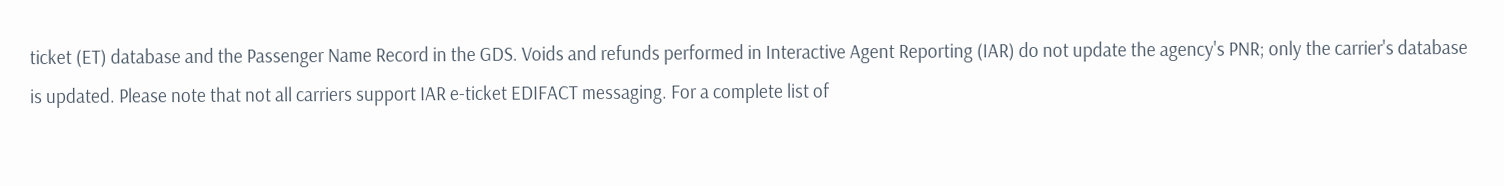ticket (ET) database and the Passenger Name Record in the GDS. Voids and refunds performed in Interactive Agent Reporting (IAR) do not update the agency's PNR; only the carrier's database is updated. Please note that not all carriers support IAR e-ticket EDIFACT messaging. For a complete list of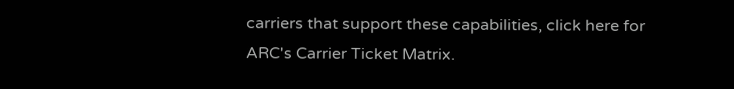carriers that support these capabilities, click here for ARC's Carrier Ticket Matrix.